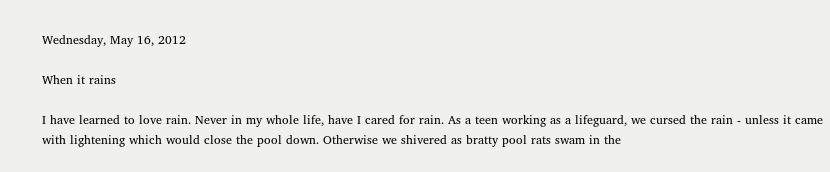Wednesday, May 16, 2012

When it rains

I have learned to love rain. Never in my whole life, have I cared for rain. As a teen working as a lifeguard, we cursed the rain - unless it came with lightening which would close the pool down. Otherwise we shivered as bratty pool rats swam in the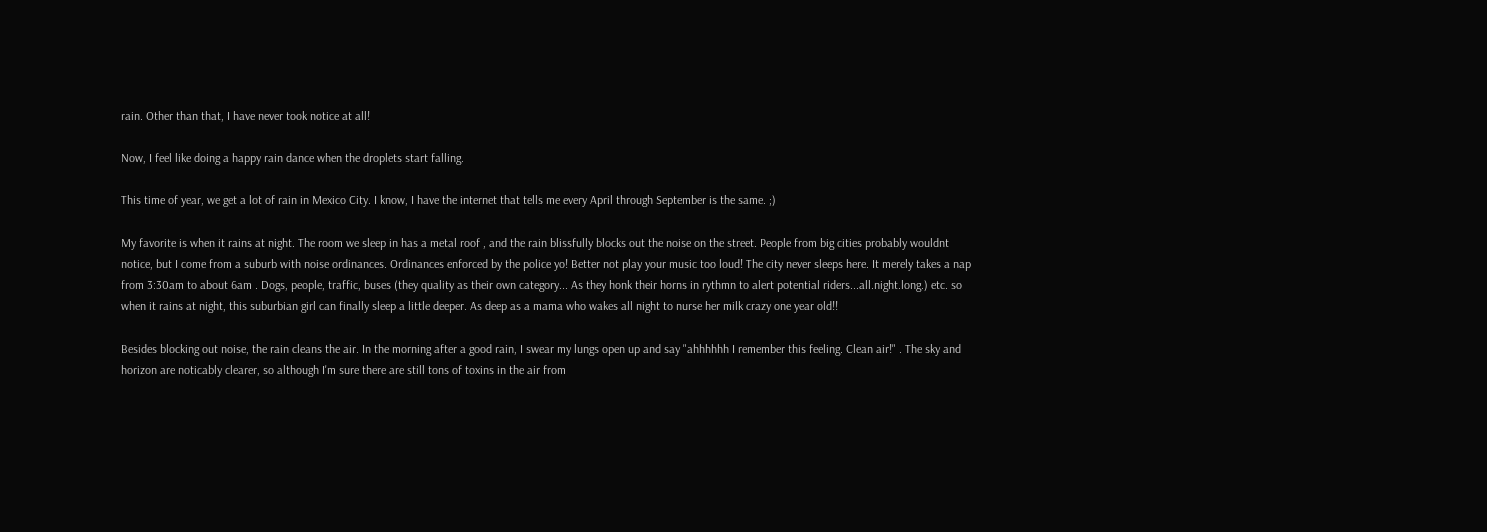rain. Other than that, I have never took notice at all!

Now, I feel like doing a happy rain dance when the droplets start falling.

This time of year, we get a lot of rain in Mexico City. I know, I have the internet that tells me every April through September is the same. ;)

My favorite is when it rains at night. The room we sleep in has a metal roof , and the rain blissfully blocks out the noise on the street. People from big cities probably wouldnt notice, but I come from a suburb with noise ordinances. Ordinances enforced by the police yo! Better not play your music too loud! The city never sleeps here. It merely takes a nap from 3:30am to about 6am . Dogs, people, traffic, buses (they quality as their own category... As they honk their horns in rythmn to alert potential riders...all.night.long.) etc. so when it rains at night, this suburbian girl can finally sleep a little deeper. As deep as a mama who wakes all night to nurse her milk crazy one year old!!

Besides blocking out noise, the rain cleans the air. In the morning after a good rain, I swear my lungs open up and say "ahhhhhh I remember this feeling. Clean air!" . The sky and horizon are noticably clearer, so although I'm sure there are still tons of toxins in the air from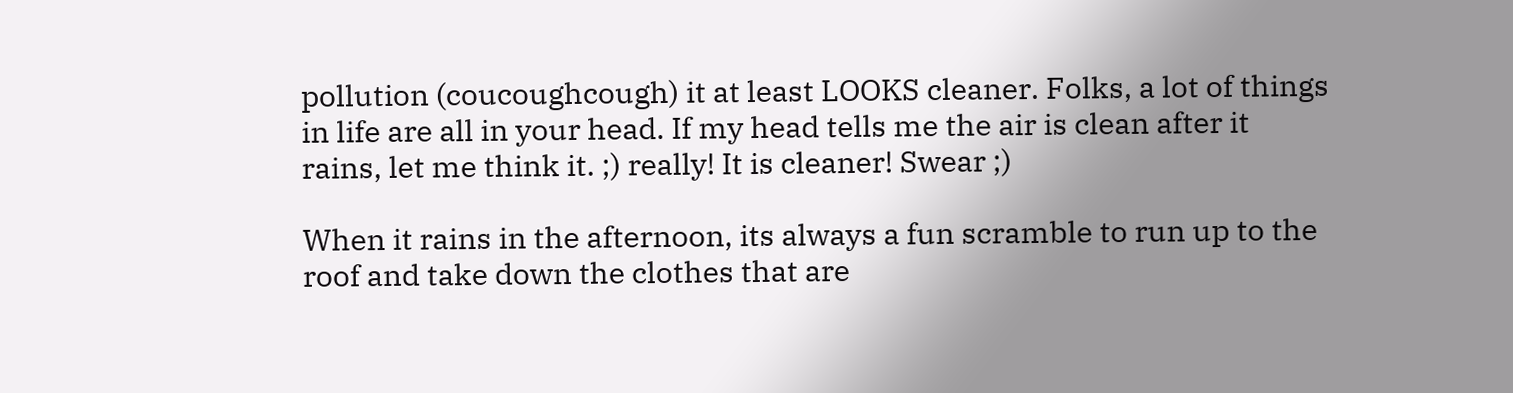pollution (coucoughcough) it at least LOOKS cleaner. Folks, a lot of things in life are all in your head. If my head tells me the air is clean after it rains, let me think it. ;) really! It is cleaner! Swear ;)

When it rains in the afternoon, its always a fun scramble to run up to the roof and take down the clothes that are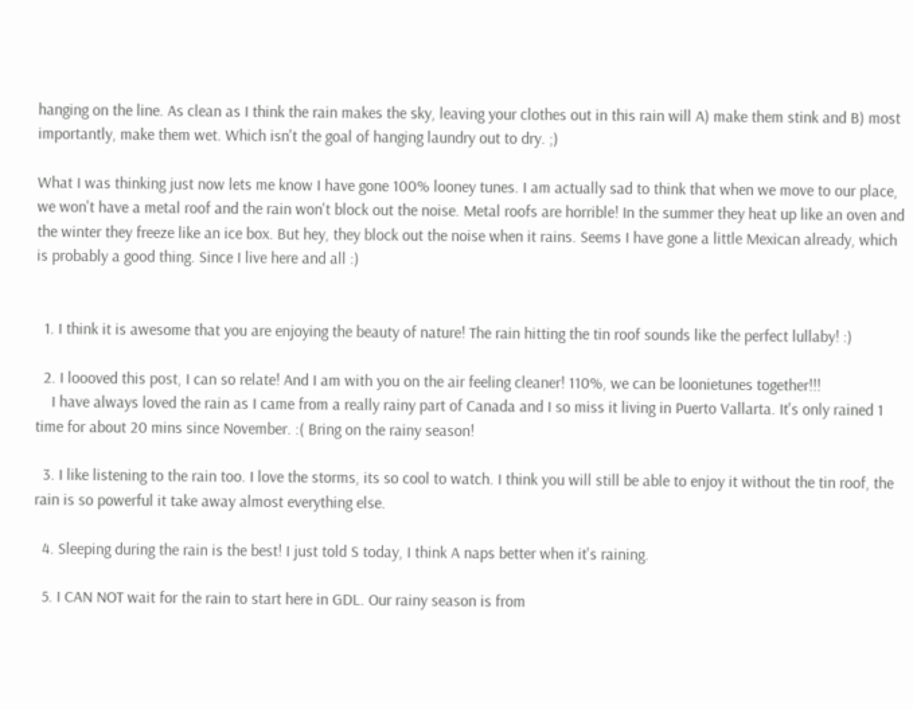hanging on the line. As clean as I think the rain makes the sky, leaving your clothes out in this rain will A) make them stink and B) most importantly, make them wet. Which isn't the goal of hanging laundry out to dry. ;)

What I was thinking just now lets me know I have gone 100% looney tunes. I am actually sad to think that when we move to our place, we won't have a metal roof and the rain won't block out the noise. Metal roofs are horrible! In the summer they heat up like an oven and the winter they freeze like an ice box. But hey, they block out the noise when it rains. Seems I have gone a little Mexican already, which is probably a good thing. Since I live here and all :)


  1. I think it is awesome that you are enjoying the beauty of nature! The rain hitting the tin roof sounds like the perfect lullaby! :)

  2. I loooved this post, I can so relate! And I am with you on the air feeling cleaner! 110%, we can be loonietunes together!!!
    I have always loved the rain as I came from a really rainy part of Canada and I so miss it living in Puerto Vallarta. It's only rained 1 time for about 20 mins since November. :( Bring on the rainy season!

  3. I like listening to the rain too. I love the storms, its so cool to watch. I think you will still be able to enjoy it without the tin roof, the rain is so powerful it take away almost everything else.

  4. Sleeping during the rain is the best! I just told S today, I think A naps better when it's raining.

  5. I CAN NOT wait for the rain to start here in GDL. Our rainy season is from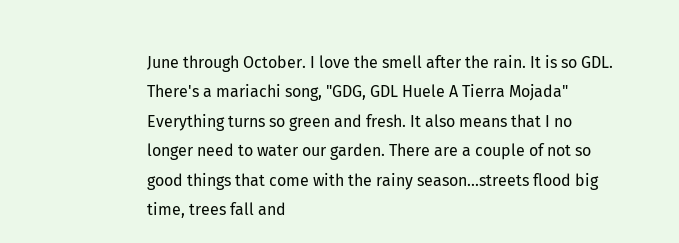June through October. I love the smell after the rain. It is so GDL. There's a mariachi song, "GDG, GDL Huele A Tierra Mojada" Everything turns so green and fresh. It also means that I no longer need to water our garden. There are a couple of not so good things that come with the rainy season...streets flood big time, trees fall and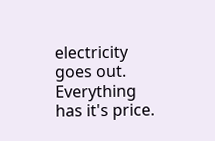electricity goes out. Everything has it's price.